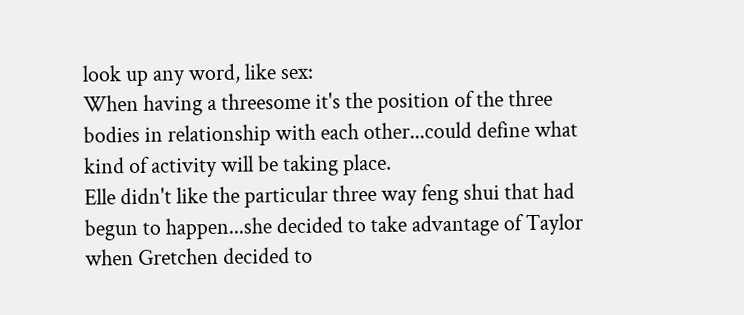look up any word, like sex:
When having a threesome it's the position of the three bodies in relationship with each other...could define what kind of activity will be taking place.
Elle didn't like the particular three way feng shui that had begun to happen...she decided to take advantage of Taylor when Gretchen decided to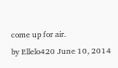come up for air.
by Ellelo420 June 10, 2014